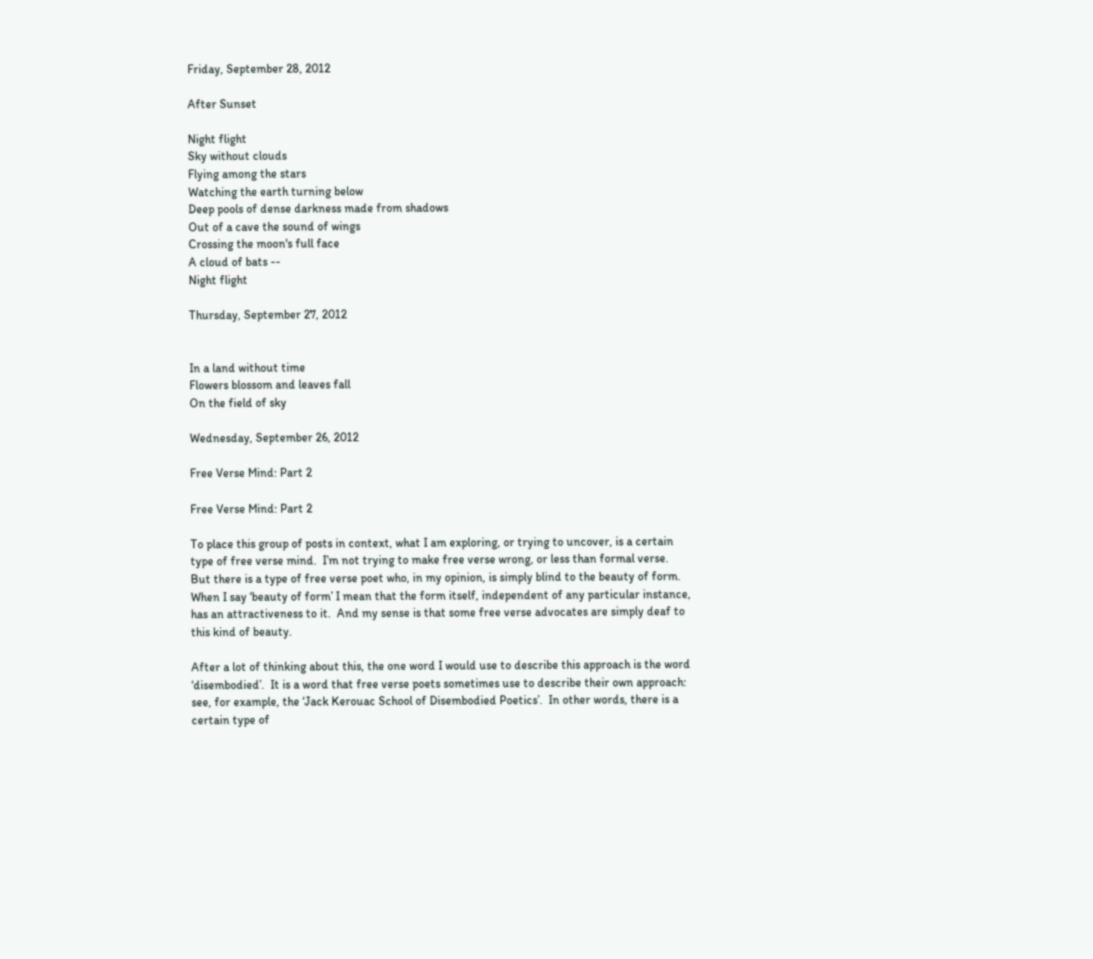Friday, September 28, 2012

After Sunset

Night flight
Sky without clouds
Flying among the stars
Watching the earth turning below
Deep pools of dense darkness made from shadows
Out of a cave the sound of wings
Crossing the moon's full face
A cloud of bats --
Night flight

Thursday, September 27, 2012


In a land without time
Flowers blossom and leaves fall
On the field of sky

Wednesday, September 26, 2012

Free Verse Mind: Part 2

Free Verse Mind: Part 2

To place this group of posts in context, what I am exploring, or trying to uncover, is a certain type of free verse mind.  I’m not trying to make free verse wrong, or less than formal verse.  But there is a type of free verse poet who, in my opinion, is simply blind to the beauty of form.  When I say ‘beauty of form’ I mean that the form itself, independent of any particular instance, has an attractiveness to it.  And my sense is that some free verse advocates are simply deaf to this kind of beauty.

After a lot of thinking about this, the one word I would use to describe this approach is the word ‘disembodied’.  It is a word that free verse poets sometimes use to describe their own approach: see, for example, the ‘Jack Kerouac School of Disembodied Poetics’.  In other words, there is a certain type of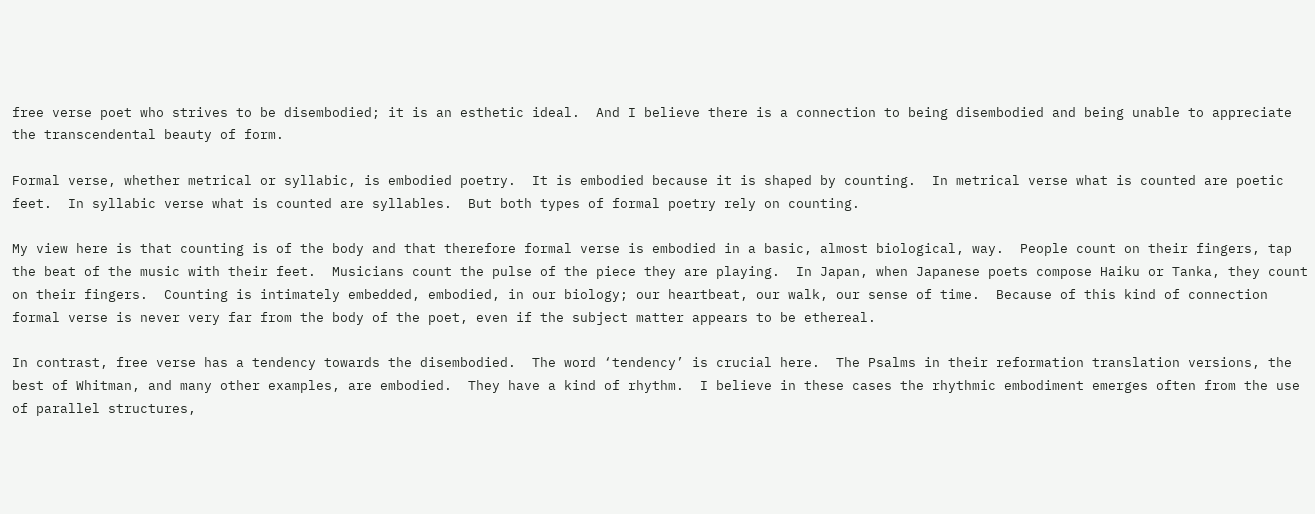free verse poet who strives to be disembodied; it is an esthetic ideal.  And I believe there is a connection to being disembodied and being unable to appreciate the transcendental beauty of form.

Formal verse, whether metrical or syllabic, is embodied poetry.  It is embodied because it is shaped by counting.  In metrical verse what is counted are poetic feet.  In syllabic verse what is counted are syllables.  But both types of formal poetry rely on counting.

My view here is that counting is of the body and that therefore formal verse is embodied in a basic, almost biological, way.  People count on their fingers, tap the beat of the music with their feet.  Musicians count the pulse of the piece they are playing.  In Japan, when Japanese poets compose Haiku or Tanka, they count on their fingers.  Counting is intimately embedded, embodied, in our biology; our heartbeat, our walk, our sense of time.  Because of this kind of connection formal verse is never very far from the body of the poet, even if the subject matter appears to be ethereal.

In contrast, free verse has a tendency towards the disembodied.  The word ‘tendency’ is crucial here.  The Psalms in their reformation translation versions, the best of Whitman, and many other examples, are embodied.  They have a kind of rhythm.  I believe in these cases the rhythmic embodiment emerges often from the use of parallel structures,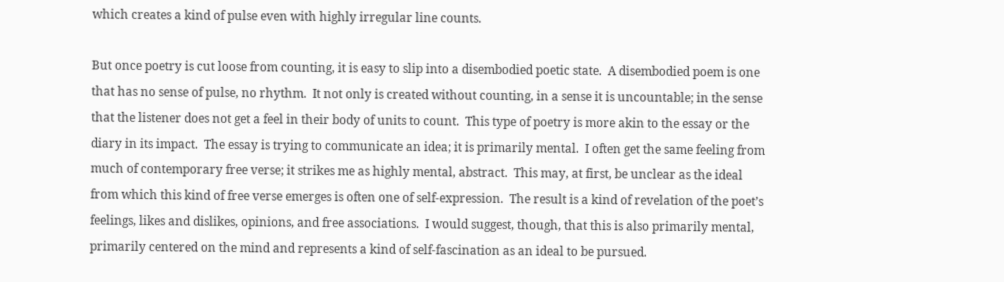which creates a kind of pulse even with highly irregular line counts.

But once poetry is cut loose from counting, it is easy to slip into a disembodied poetic state.  A disembodied poem is one that has no sense of pulse, no rhythm.  It not only is created without counting, in a sense it is uncountable; in the sense that the listener does not get a feel in their body of units to count.  This type of poetry is more akin to the essay or the diary in its impact.  The essay is trying to communicate an idea; it is primarily mental.  I often get the same feeling from much of contemporary free verse; it strikes me as highly mental, abstract.  This may, at first, be unclear as the ideal from which this kind of free verse emerges is often one of self-expression.  The result is a kind of revelation of the poet’s feelings, likes and dislikes, opinions, and free associations.  I would suggest, though, that this is also primarily mental, primarily centered on the mind and represents a kind of self-fascination as an ideal to be pursued.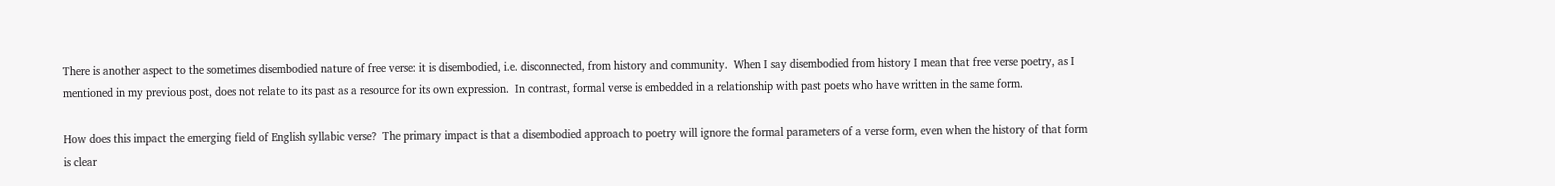There is another aspect to the sometimes disembodied nature of free verse: it is disembodied, i.e. disconnected, from history and community.  When I say disembodied from history I mean that free verse poetry, as I mentioned in my previous post, does not relate to its past as a resource for its own expression.  In contrast, formal verse is embedded in a relationship with past poets who have written in the same form.

How does this impact the emerging field of English syllabic verse?  The primary impact is that a disembodied approach to poetry will ignore the formal parameters of a verse form, even when the history of that form is clear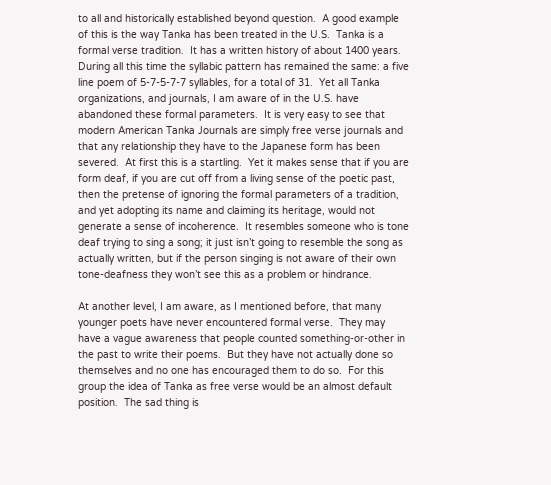to all and historically established beyond question.  A good example of this is the way Tanka has been treated in the U.S.  Tanka is a formal verse tradition.  It has a written history of about 1400 years.  During all this time the syllabic pattern has remained the same: a five line poem of 5-7-5-7-7 syllables, for a total of 31.  Yet all Tanka organizations, and journals, I am aware of in the U.S. have abandoned these formal parameters.  It is very easy to see that modern American Tanka Journals are simply free verse journals and that any relationship they have to the Japanese form has been severed.  At first this is a startling.  Yet it makes sense that if you are form deaf, if you are cut off from a living sense of the poetic past, then the pretense of ignoring the formal parameters of a tradition, and yet adopting its name and claiming its heritage, would not generate a sense of incoherence.  It resembles someone who is tone deaf trying to sing a song; it just isn’t going to resemble the song as actually written, but if the person singing is not aware of their own tone-deafness they won’t see this as a problem or hindrance.

At another level, I am aware, as I mentioned before, that many younger poets have never encountered formal verse.  They may have a vague awareness that people counted something-or-other in the past to write their poems.  But they have not actually done so themselves and no one has encouraged them to do so.  For this group the idea of Tanka as free verse would be an almost default position.  The sad thing is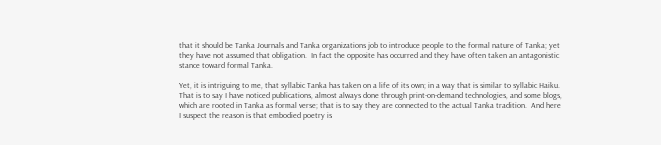that it should be Tanka Journals and Tanka organizations job to introduce people to the formal nature of Tanka; yet they have not assumed that obligation.  In fact the opposite has occurred and they have often taken an antagonistic stance toward formal Tanka.

Yet, it is intriguing to me, that syllabic Tanka has taken on a life of its own; in a way that is similar to syllabic Haiku.  That is to say I have noticed publications, almost always done through print-on-demand technologies, and some blogs, which are rooted in Tanka as formal verse; that is to say they are connected to the actual Tanka tradition.  And here I suspect the reason is that embodied poetry is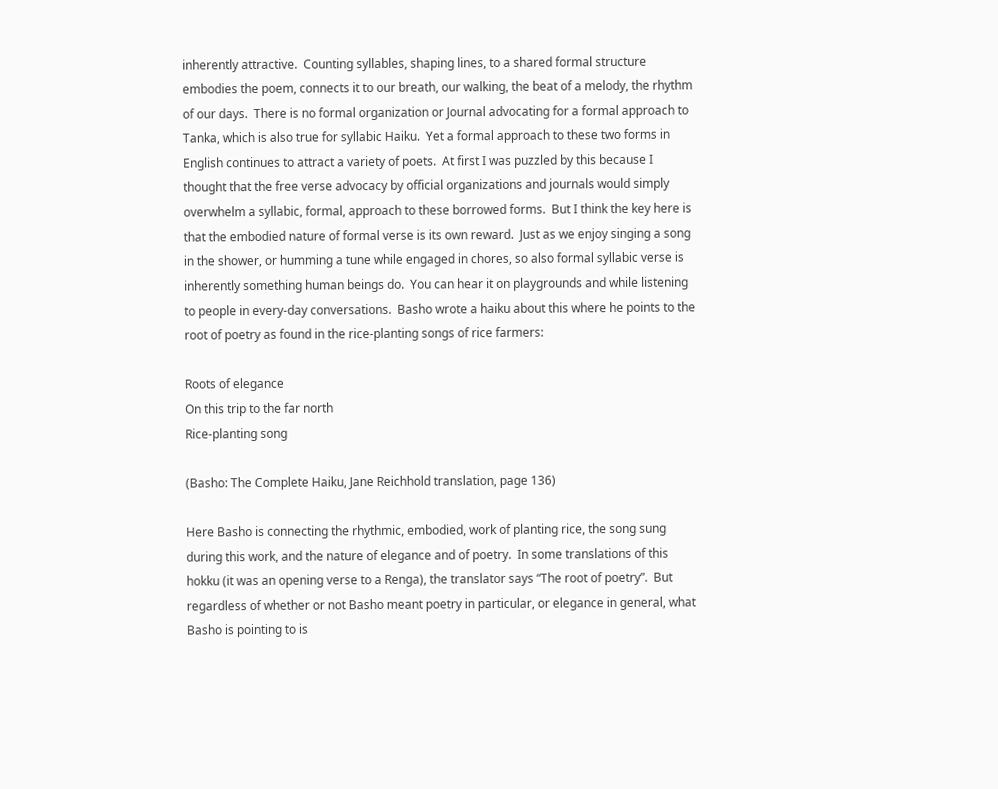inherently attractive.  Counting syllables, shaping lines, to a shared formal structure embodies the poem, connects it to our breath, our walking, the beat of a melody, the rhythm of our days.  There is no formal organization or Journal advocating for a formal approach to Tanka, which is also true for syllabic Haiku.  Yet a formal approach to these two forms in English continues to attract a variety of poets.  At first I was puzzled by this because I thought that the free verse advocacy by official organizations and journals would simply overwhelm a syllabic, formal, approach to these borrowed forms.  But I think the key here is that the embodied nature of formal verse is its own reward.  Just as we enjoy singing a song in the shower, or humming a tune while engaged in chores, so also formal syllabic verse is inherently something human beings do.  You can hear it on playgrounds and while listening to people in every-day conversations.  Basho wrote a haiku about this where he points to the root of poetry as found in the rice-planting songs of rice farmers:

Roots of elegance
On this trip to the far north
Rice-planting song

(Basho: The Complete Haiku, Jane Reichhold translation, page 136)

Here Basho is connecting the rhythmic, embodied, work of planting rice, the song sung during this work, and the nature of elegance and of poetry.  In some translations of this hokku (it was an opening verse to a Renga), the translator says “The root of poetry”.  But regardless of whether or not Basho meant poetry in particular, or elegance in general, what Basho is pointing to is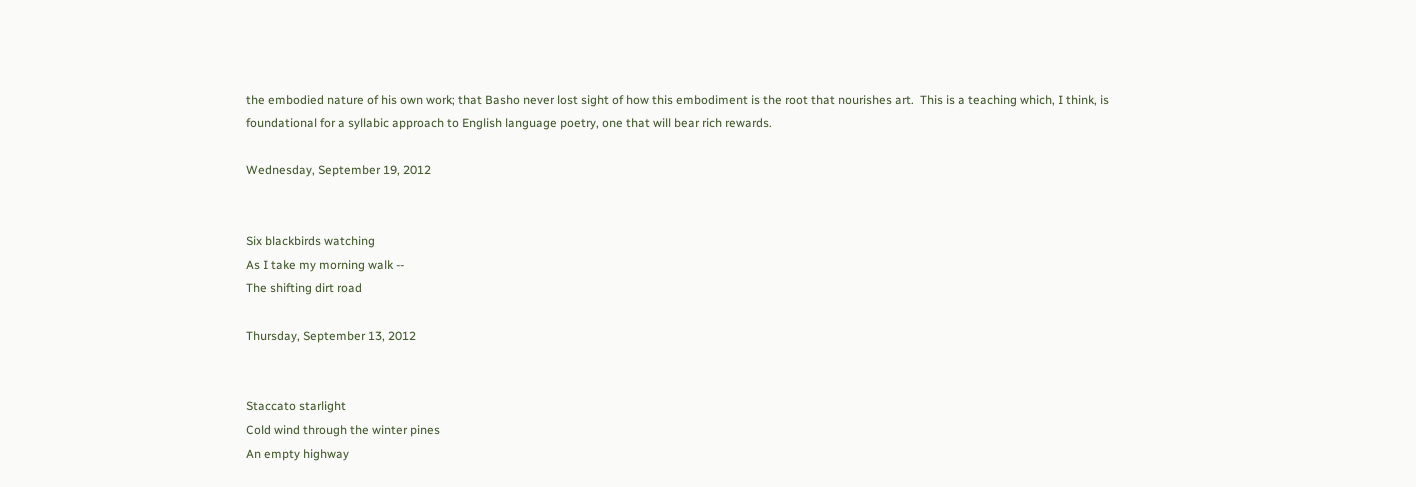the embodied nature of his own work; that Basho never lost sight of how this embodiment is the root that nourishes art.  This is a teaching which, I think, is foundational for a syllabic approach to English language poetry, one that will bear rich rewards.

Wednesday, September 19, 2012


Six blackbirds watching
As I take my morning walk --
The shifting dirt road

Thursday, September 13, 2012


Staccato starlight
Cold wind through the winter pines
An empty highway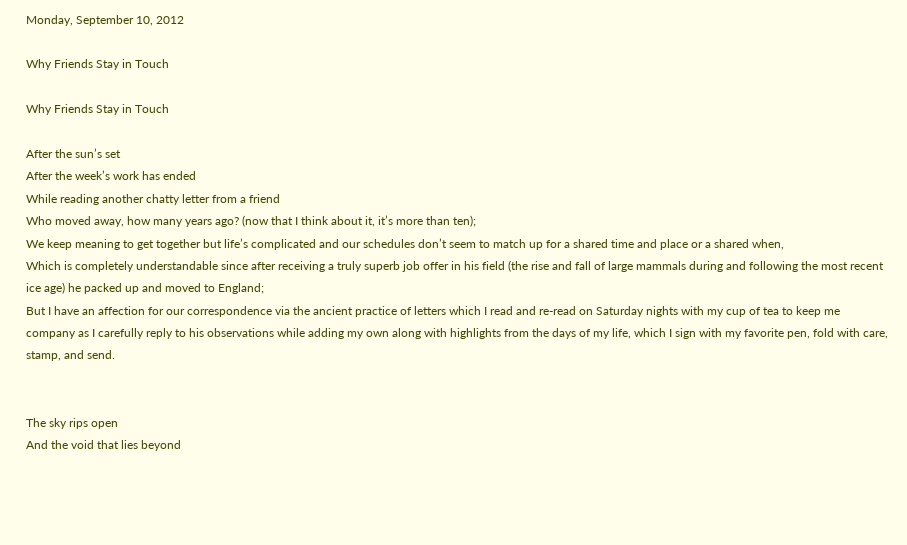Monday, September 10, 2012

Why Friends Stay in Touch

Why Friends Stay in Touch

After the sun’s set
After the week’s work has ended
While reading another chatty letter from a friend
Who moved away, how many years ago? (now that I think about it, it’s more than ten);
We keep meaning to get together but life’s complicated and our schedules don’t seem to match up for a shared time and place or a shared when,
Which is completely understandable since after receiving a truly superb job offer in his field (the rise and fall of large mammals during and following the most recent ice age) he packed up and moved to England;
But I have an affection for our correspondence via the ancient practice of letters which I read and re-read on Saturday nights with my cup of tea to keep me company as I carefully reply to his observations while adding my own along with highlights from the days of my life, which I sign with my favorite pen, fold with care, stamp, and send.


The sky rips open
And the void that lies beyond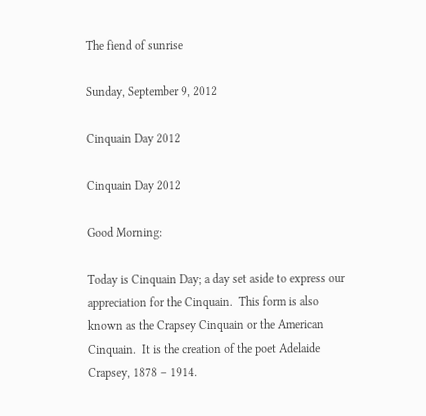The fiend of sunrise

Sunday, September 9, 2012

Cinquain Day 2012

Cinquain Day 2012

Good Morning:

Today is Cinquain Day; a day set aside to express our appreciation for the Cinquain.  This form is also known as the Crapsey Cinquain or the American Cinquain.  It is the creation of the poet Adelaide Crapsey, 1878 – 1914.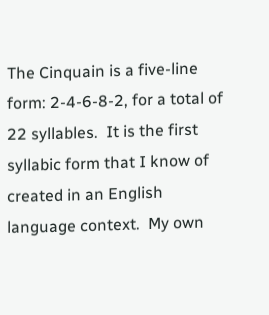The Cinquain is a five-line form: 2-4-6-8-2, for a total of 22 syllables.  It is the first syllabic form that I know of created in an English language context.  My own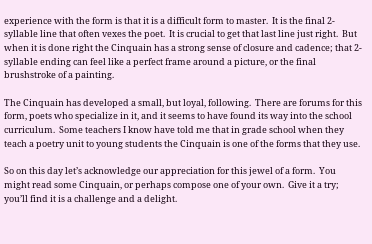experience with the form is that it is a difficult form to master.  It is the final 2-syllable line that often vexes the poet.  It is crucial to get that last line just right.  But when it is done right the Cinquain has a strong sense of closure and cadence; that 2-syllable ending can feel like a perfect frame around a picture, or the final brushstroke of a painting.

The Cinquain has developed a small, but loyal, following.  There are forums for this form, poets who specialize in it, and it seems to have found its way into the school curriculum.  Some teachers I know have told me that in grade school when they teach a poetry unit to young students the Cinquain is one of the forms that they use.

So on this day let’s acknowledge our appreciation for this jewel of a form.  You might read some Cinquain, or perhaps compose one of your own.  Give it a try; you’ll find it is a challenge and a delight.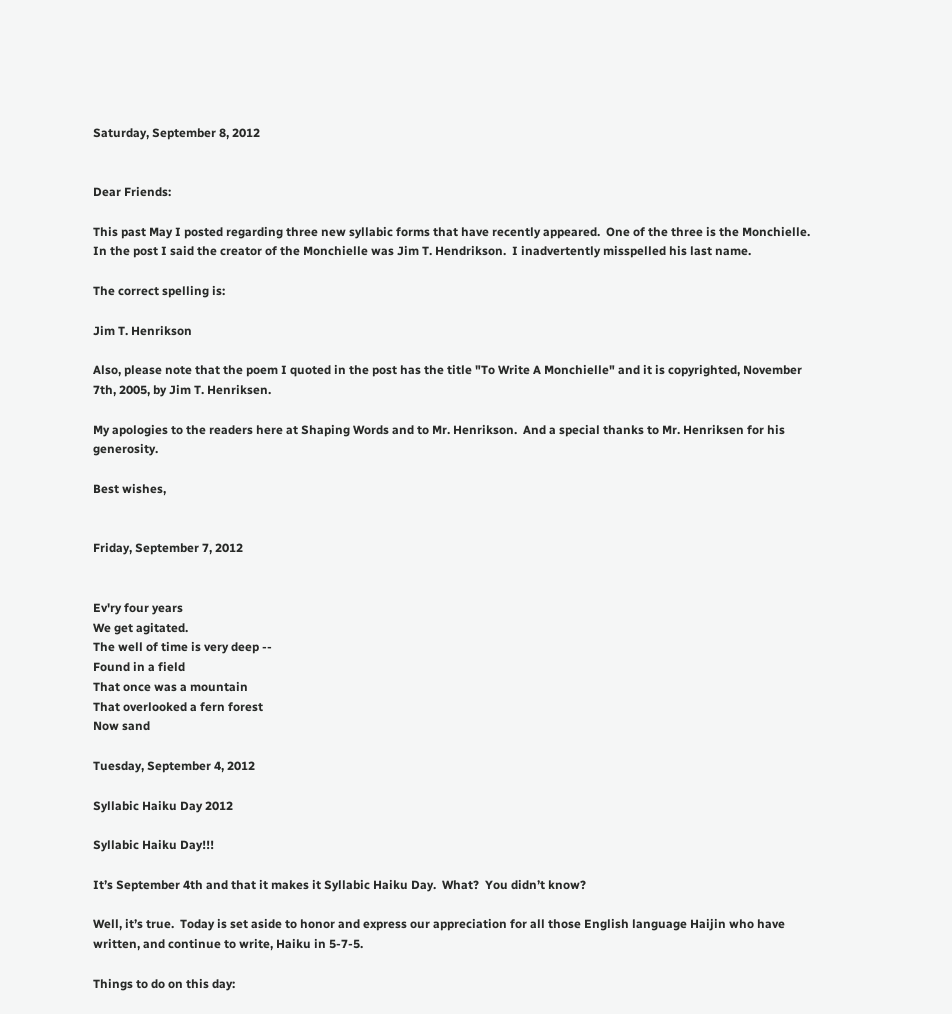Saturday, September 8, 2012


Dear Friends:

This past May I posted regarding three new syllabic forms that have recently appeared.  One of the three is the Monchielle.  In the post I said the creator of the Monchielle was Jim T. Hendrikson.  I inadvertently misspelled his last name.

The correct spelling is:

Jim T. Henrikson

Also, please note that the poem I quoted in the post has the title "To Write A Monchielle" and it is copyrighted, November 7th, 2005, by Jim T. Henriksen.

My apologies to the readers here at Shaping Words and to Mr. Henrikson.  And a special thanks to Mr. Henriksen for his generosity.

Best wishes,


Friday, September 7, 2012


Ev'ry four years
We get agitated.
The well of time is very deep --
Found in a field
That once was a mountain
That overlooked a fern forest
Now sand

Tuesday, September 4, 2012

Syllabic Haiku Day 2012

Syllabic Haiku Day!!!

It’s September 4th and that it makes it Syllabic Haiku Day.  What?  You didn’t know?

Well, it’s true.  Today is set aside to honor and express our appreciation for all those English language Haijin who have written, and continue to write, Haiku in 5-7-5.

Things to do on this day: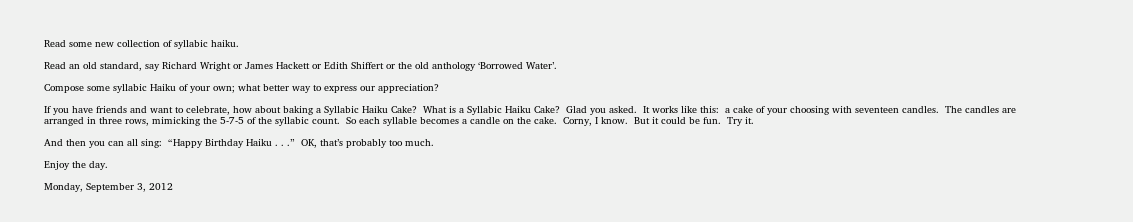Read some new collection of syllabic haiku.

Read an old standard, say Richard Wright or James Hackett or Edith Shiffert or the old anthology ‘Borrowed Water’.

Compose some syllabic Haiku of your own; what better way to express our appreciation?

If you have friends and want to celebrate, how about baking a Syllabic Haiku Cake?  What is a Syllabic Haiku Cake?  Glad you asked.  It works like this:  a cake of your choosing with seventeen candles.  The candles are arranged in three rows, mimicking the 5-7-5 of the syllabic count.  So each syllable becomes a candle on the cake.  Corny, I know.  But it could be fun.  Try it.

And then you can all sing:  “Happy Birthday Haiku . . .”  OK, that’s probably too much.

Enjoy the day.

Monday, September 3, 2012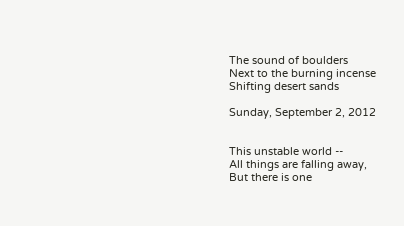The sound of boulders
Next to the burning incense
Shifting desert sands

Sunday, September 2, 2012


This unstable world --
All things are falling away,
But there is one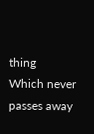thing
Which never passes away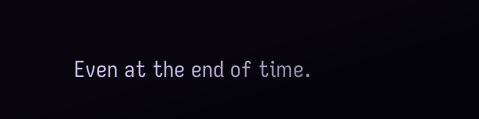Even at the end of time.